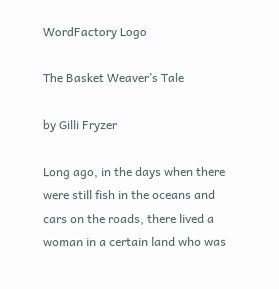WordFactory Logo

The Basket Weaver’s Tale

by Gilli Fryzer

Long ago, in the days when there were still fish in the oceans and cars on the roads, there lived a woman in a certain land who was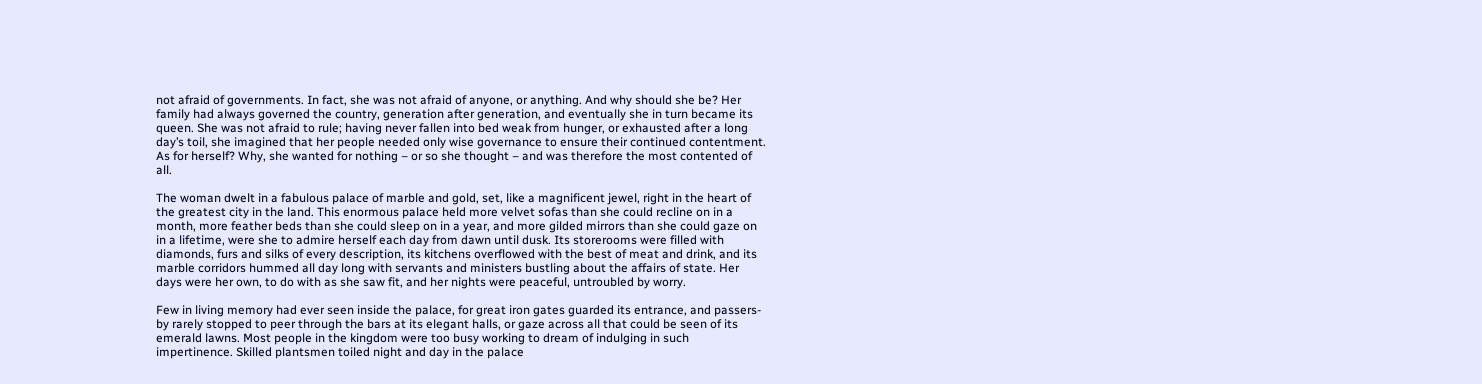not afraid of governments. In fact, she was not afraid of anyone, or anything. And why should she be? Her family had always governed the country, generation after generation, and eventually she in turn became its queen. She was not afraid to rule; having never fallen into bed weak from hunger, or exhausted after a long day’s toil, she imagined that her people needed only wise governance to ensure their continued contentment. As for herself? Why, she wanted for nothing – or so she thought – and was therefore the most contented of all.

The woman dwelt in a fabulous palace of marble and gold, set, like a magnificent jewel, right in the heart of the greatest city in the land. This enormous palace held more velvet sofas than she could recline on in a month, more feather beds than she could sleep on in a year, and more gilded mirrors than she could gaze on in a lifetime, were she to admire herself each day from dawn until dusk. Its storerooms were filled with diamonds, furs and silks of every description, its kitchens overflowed with the best of meat and drink, and its marble corridors hummed all day long with servants and ministers bustling about the affairs of state. Her days were her own, to do with as she saw fit, and her nights were peaceful, untroubled by worry.

Few in living memory had ever seen inside the palace, for great iron gates guarded its entrance, and passers-by rarely stopped to peer through the bars at its elegant halls, or gaze across all that could be seen of its emerald lawns. Most people in the kingdom were too busy working to dream of indulging in such impertinence. Skilled plantsmen toiled night and day in the palace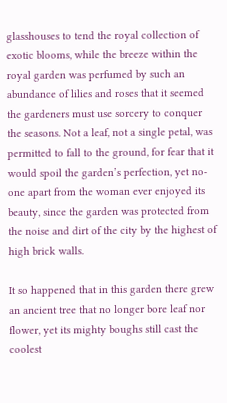glasshouses to tend the royal collection of exotic blooms, while the breeze within the royal garden was perfumed by such an abundance of lilies and roses that it seemed the gardeners must use sorcery to conquer the seasons. Not a leaf, not a single petal, was permitted to fall to the ground, for fear that it would spoil the garden’s perfection, yet no-one apart from the woman ever enjoyed its beauty, since the garden was protected from the noise and dirt of the city by the highest of high brick walls.

It so happened that in this garden there grew an ancient tree that no longer bore leaf nor flower, yet its mighty boughs still cast the coolest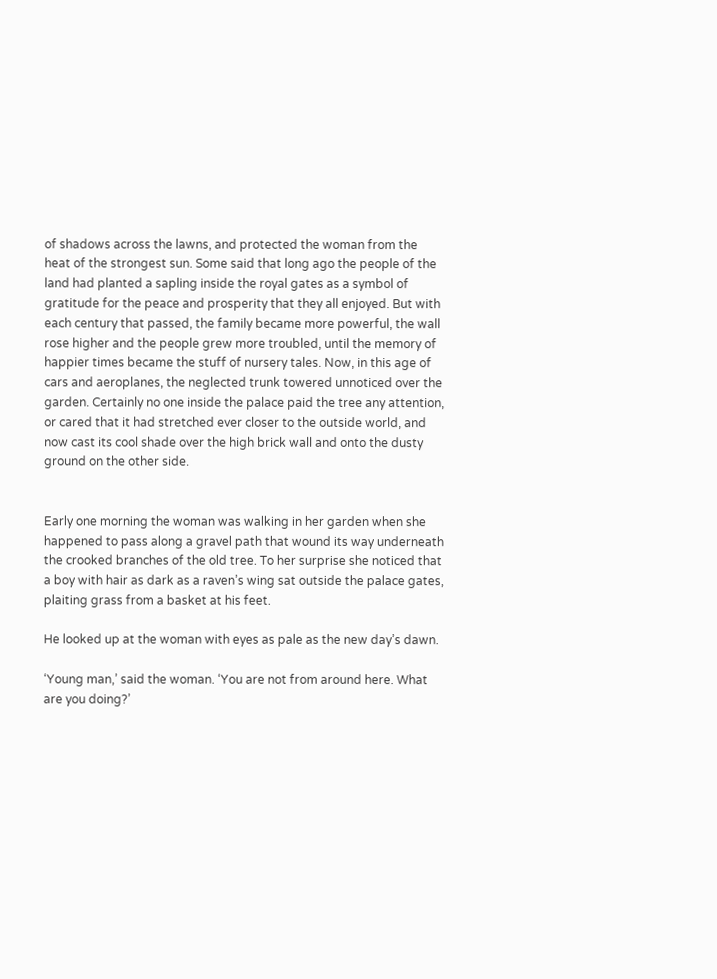of shadows across the lawns, and protected the woman from the heat of the strongest sun. Some said that long ago the people of the land had planted a sapling inside the royal gates as a symbol of gratitude for the peace and prosperity that they all enjoyed. But with each century that passed, the family became more powerful, the wall rose higher and the people grew more troubled, until the memory of happier times became the stuff of nursery tales. Now, in this age of cars and aeroplanes, the neglected trunk towered unnoticed over the garden. Certainly no one inside the palace paid the tree any attention, or cared that it had stretched ever closer to the outside world, and now cast its cool shade over the high brick wall and onto the dusty ground on the other side.


Early one morning the woman was walking in her garden when she happened to pass along a gravel path that wound its way underneath the crooked branches of the old tree. To her surprise she noticed that a boy with hair as dark as a raven’s wing sat outside the palace gates, plaiting grass from a basket at his feet.

He looked up at the woman with eyes as pale as the new day’s dawn.

‘Young man,’ said the woman. ‘You are not from around here. What are you doing?’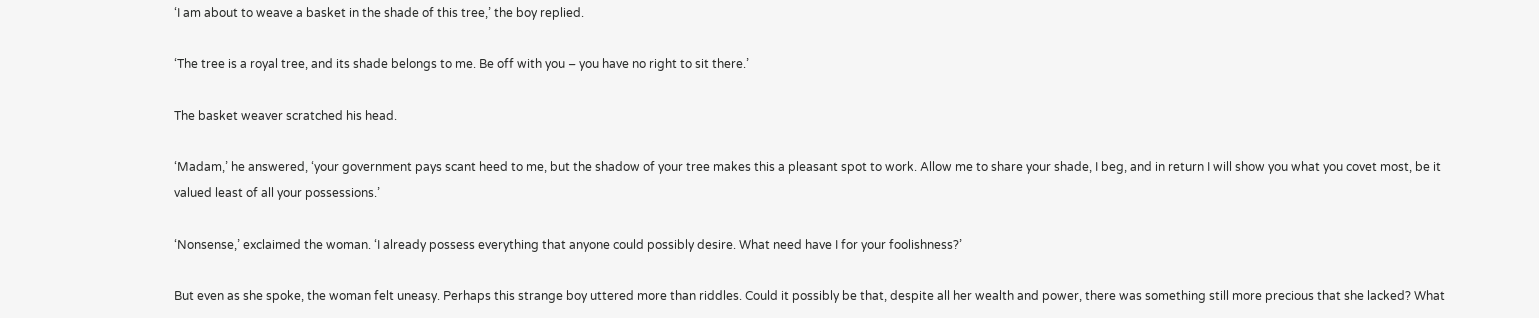‘I am about to weave a basket in the shade of this tree,’ the boy replied.

‘The tree is a royal tree, and its shade belongs to me. Be off with you – you have no right to sit there.’

The basket weaver scratched his head.

‘Madam,’ he answered, ‘your government pays scant heed to me, but the shadow of your tree makes this a pleasant spot to work. Allow me to share your shade, I beg, and in return I will show you what you covet most, be it valued least of all your possessions.’

‘Nonsense,’ exclaimed the woman. ‘I already possess everything that anyone could possibly desire. What need have I for your foolishness?’

But even as she spoke, the woman felt uneasy. Perhaps this strange boy uttered more than riddles. Could it possibly be that, despite all her wealth and power, there was something still more precious that she lacked? What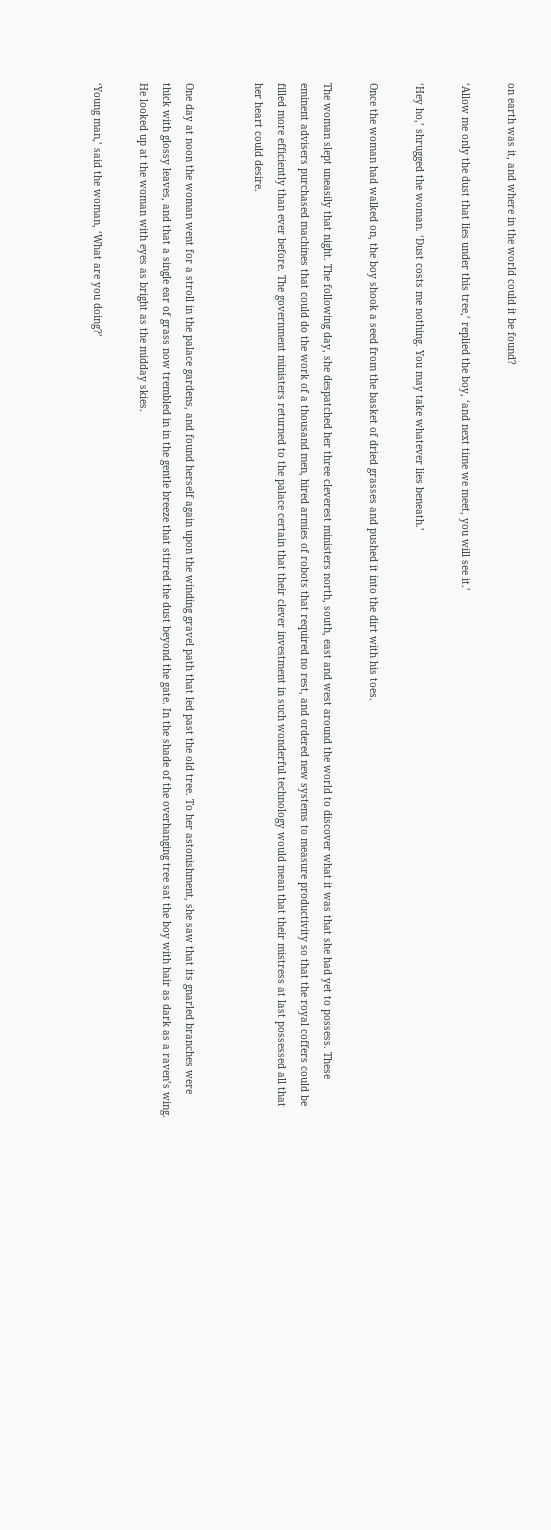on earth was it, and where in the world could it be found?

‘Allow me only the dust that lies under this tree,’ replied the boy, ‘and next time we meet, you will see it.’

‘Hey ho,’ shrugged the woman. ‘Dust costs me nothing. You may take whatever lies beneath.’

Once the woman had walked on, the boy shook a seed from the basket of dried grasses and pushed it into the dirt with his toes.

The woman slept uneasily that night. The following day, she despatched her three cleverest ministers north, south, east and west around the world to discover what it was that she had yet to possess. These eminent advisers purchased machines that could do the work of a thousand men, hired armies of robots that required no rest, and ordered new systems to measure productivity so that the royal coffers could be filled more efficiently than ever before. The government ministers returned to the palace certain that their clever investment in such wonderful technology would mean that their mistress at last possessed all that her heart could desire.


One day at noon the woman went for a stroll in the palace gardens, and found herself again upon the winding gravel path that led past the old tree. To her astonishment, she saw that its gnarled branches were thick with glossy leaves, and that a single ear of grass now trembled in in the gentle breeze that stirred the dust beyond the gate. In the shade of the overhanging tree sat the boy with hair as dark as a raven’s wing. He looked up at the woman with eyes as bright as the midday skies.

‘Young man,’ said the woman, ‘What are you doing?’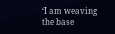‘I am weaving the base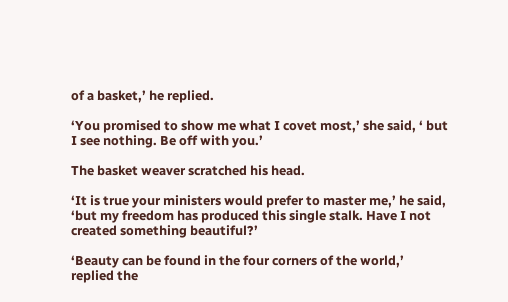of a basket,’ he replied.

‘You promised to show me what I covet most,’ she said, ‘ but I see nothing. Be off with you.’

The basket weaver scratched his head.

‘It is true your ministers would prefer to master me,’ he said, ‘but my freedom has produced this single stalk. Have I not created something beautiful?’

‘Beauty can be found in the four corners of the world,’ replied the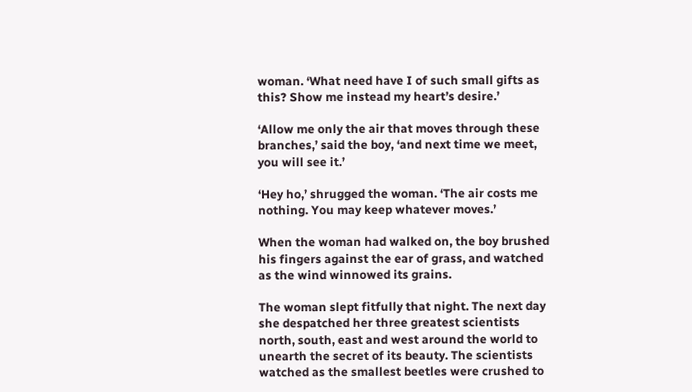woman. ‘What need have I of such small gifts as this? Show me instead my heart’s desire.’

‘Allow me only the air that moves through these branches,’ said the boy, ‘and next time we meet, you will see it.’

‘Hey ho,’ shrugged the woman. ‘The air costs me nothing. You may keep whatever moves.’

When the woman had walked on, the boy brushed his fingers against the ear of grass, and watched as the wind winnowed its grains.

The woman slept fitfully that night. The next day she despatched her three greatest scientists north, south, east and west around the world to unearth the secret of its beauty. The scientists watched as the smallest beetles were crushed to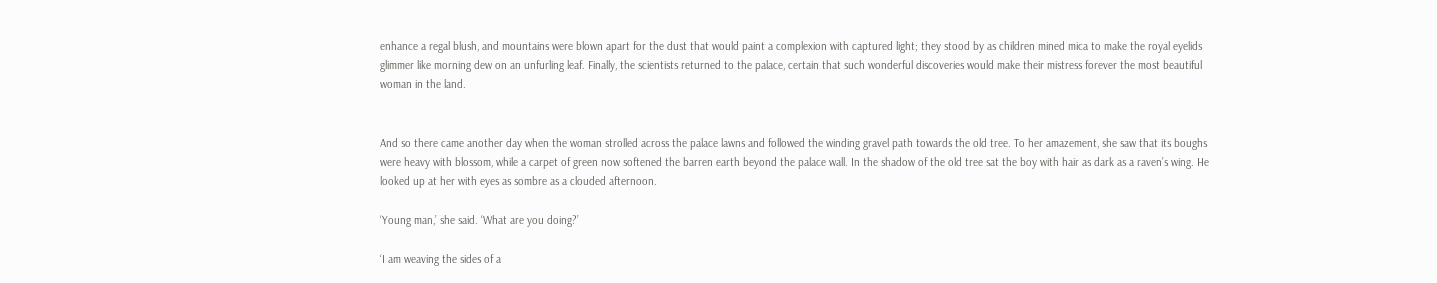enhance a regal blush, and mountains were blown apart for the dust that would paint a complexion with captured light; they stood by as children mined mica to make the royal eyelids glimmer like morning dew on an unfurling leaf. Finally, the scientists returned to the palace, certain that such wonderful discoveries would make their mistress forever the most beautiful woman in the land.


And so there came another day when the woman strolled across the palace lawns and followed the winding gravel path towards the old tree. To her amazement, she saw that its boughs were heavy with blossom, while a carpet of green now softened the barren earth beyond the palace wall. In the shadow of the old tree sat the boy with hair as dark as a raven’s wing. He looked up at her with eyes as sombre as a clouded afternoon.

‘Young man,’ she said. ‘What are you doing?’

‘I am weaving the sides of a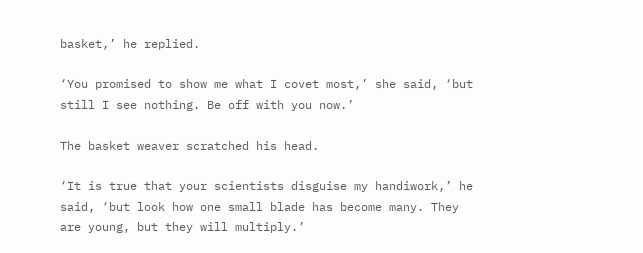basket,’ he replied.

‘You promised to show me what I covet most,’ she said, ‘but still I see nothing. Be off with you now.’

The basket weaver scratched his head.

‘It is true that your scientists disguise my handiwork,’ he said, ‘but look how one small blade has become many. They are young, but they will multiply.’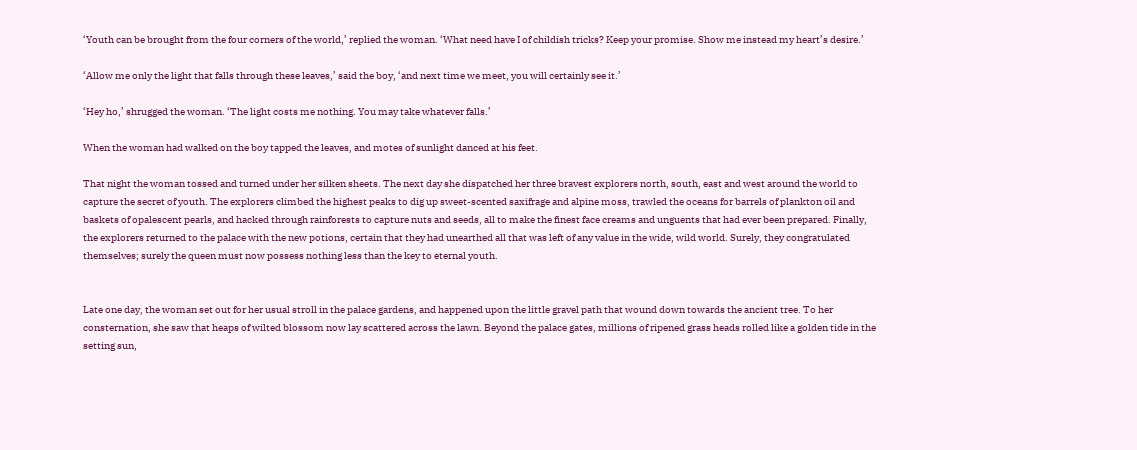‘Youth can be brought from the four corners of the world,’ replied the woman. ‘What need have I of childish tricks? Keep your promise. Show me instead my heart’s desire.’

‘Allow me only the light that falls through these leaves,’ said the boy, ‘and next time we meet, you will certainly see it.’

‘Hey ho,’ shrugged the woman. ‘The light costs me nothing. You may take whatever falls.’

When the woman had walked on the boy tapped the leaves, and motes of sunlight danced at his feet.

That night the woman tossed and turned under her silken sheets. The next day she dispatched her three bravest explorers north, south, east and west around the world to capture the secret of youth. The explorers climbed the highest peaks to dig up sweet-scented saxifrage and alpine moss, trawled the oceans for barrels of plankton oil and baskets of opalescent pearls, and hacked through rainforests to capture nuts and seeds, all to make the finest face creams and unguents that had ever been prepared. Finally, the explorers returned to the palace with the new potions, certain that they had unearthed all that was left of any value in the wide, wild world. Surely, they congratulated themselves; surely the queen must now possess nothing less than the key to eternal youth.


Late one day, the woman set out for her usual stroll in the palace gardens, and happened upon the little gravel path that wound down towards the ancient tree. To her consternation, she saw that heaps of wilted blossom now lay scattered across the lawn. Beyond the palace gates, millions of ripened grass heads rolled like a golden tide in the setting sun,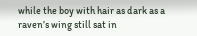while the boy with hair as dark as a raven’s wing still sat in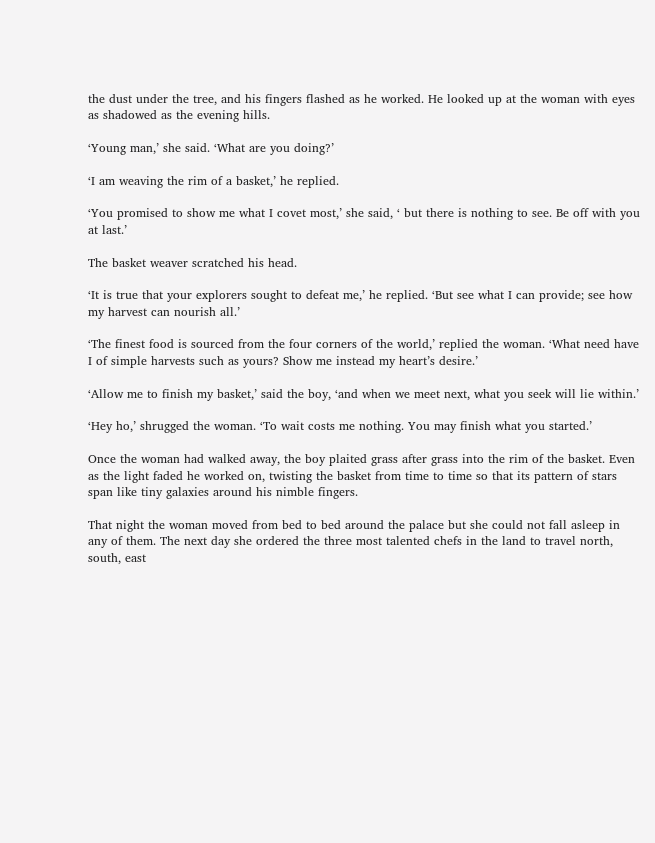the dust under the tree, and his fingers flashed as he worked. He looked up at the woman with eyes as shadowed as the evening hills.

‘Young man,’ she said. ‘What are you doing?’

‘I am weaving the rim of a basket,’ he replied.

‘You promised to show me what I covet most,’ she said, ‘ but there is nothing to see. Be off with you at last.’

The basket weaver scratched his head.

‘It is true that your explorers sought to defeat me,’ he replied. ‘But see what I can provide; see how my harvest can nourish all.’

‘The finest food is sourced from the four corners of the world,’ replied the woman. ‘What need have I of simple harvests such as yours? Show me instead my heart’s desire.’

‘Allow me to finish my basket,’ said the boy, ‘and when we meet next, what you seek will lie within.’

‘Hey ho,’ shrugged the woman. ‘To wait costs me nothing. You may finish what you started.’

Once the woman had walked away, the boy plaited grass after grass into the rim of the basket. Even as the light faded he worked on, twisting the basket from time to time so that its pattern of stars span like tiny galaxies around his nimble fingers.

That night the woman moved from bed to bed around the palace but she could not fall asleep in any of them. The next day she ordered the three most talented chefs in the land to travel north, south, east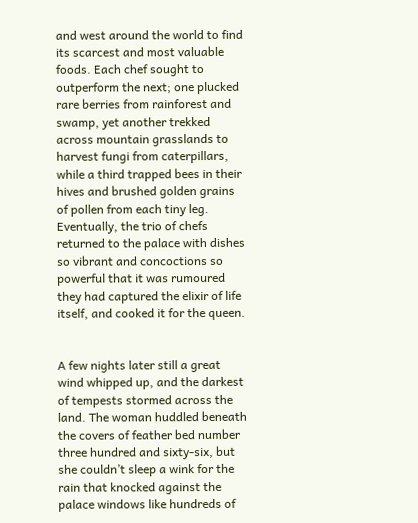and west around the world to find its scarcest and most valuable foods. Each chef sought to outperform the next; one plucked rare berries from rainforest and swamp, yet another trekked across mountain grasslands to harvest fungi from caterpillars, while a third trapped bees in their hives and brushed golden grains of pollen from each tiny leg. Eventually, the trio of chefs returned to the palace with dishes so vibrant and concoctions so powerful that it was rumoured they had captured the elixir of life itself, and cooked it for the queen.


A few nights later still a great wind whipped up, and the darkest of tempests stormed across the land. The woman huddled beneath the covers of feather bed number three hundred and sixty-six, but she couldn’t sleep a wink for the rain that knocked against the palace windows like hundreds of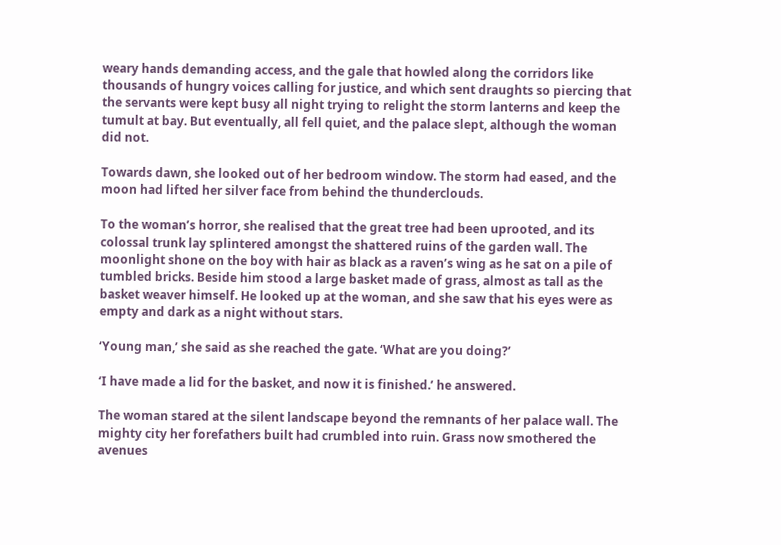weary hands demanding access, and the gale that howled along the corridors like thousands of hungry voices calling for justice, and which sent draughts so piercing that the servants were kept busy all night trying to relight the storm lanterns and keep the tumult at bay. But eventually, all fell quiet, and the palace slept, although the woman did not.

Towards dawn, she looked out of her bedroom window. The storm had eased, and the moon had lifted her silver face from behind the thunderclouds.

To the woman’s horror, she realised that the great tree had been uprooted, and its colossal trunk lay splintered amongst the shattered ruins of the garden wall. The moonlight shone on the boy with hair as black as a raven’s wing as he sat on a pile of tumbled bricks. Beside him stood a large basket made of grass, almost as tall as the basket weaver himself. He looked up at the woman, and she saw that his eyes were as empty and dark as a night without stars.

‘Young man,’ she said as she reached the gate. ‘What are you doing?’

‘I have made a lid for the basket, and now it is finished.’ he answered.

The woman stared at the silent landscape beyond the remnants of her palace wall. The mighty city her forefathers built had crumbled into ruin. Grass now smothered the avenues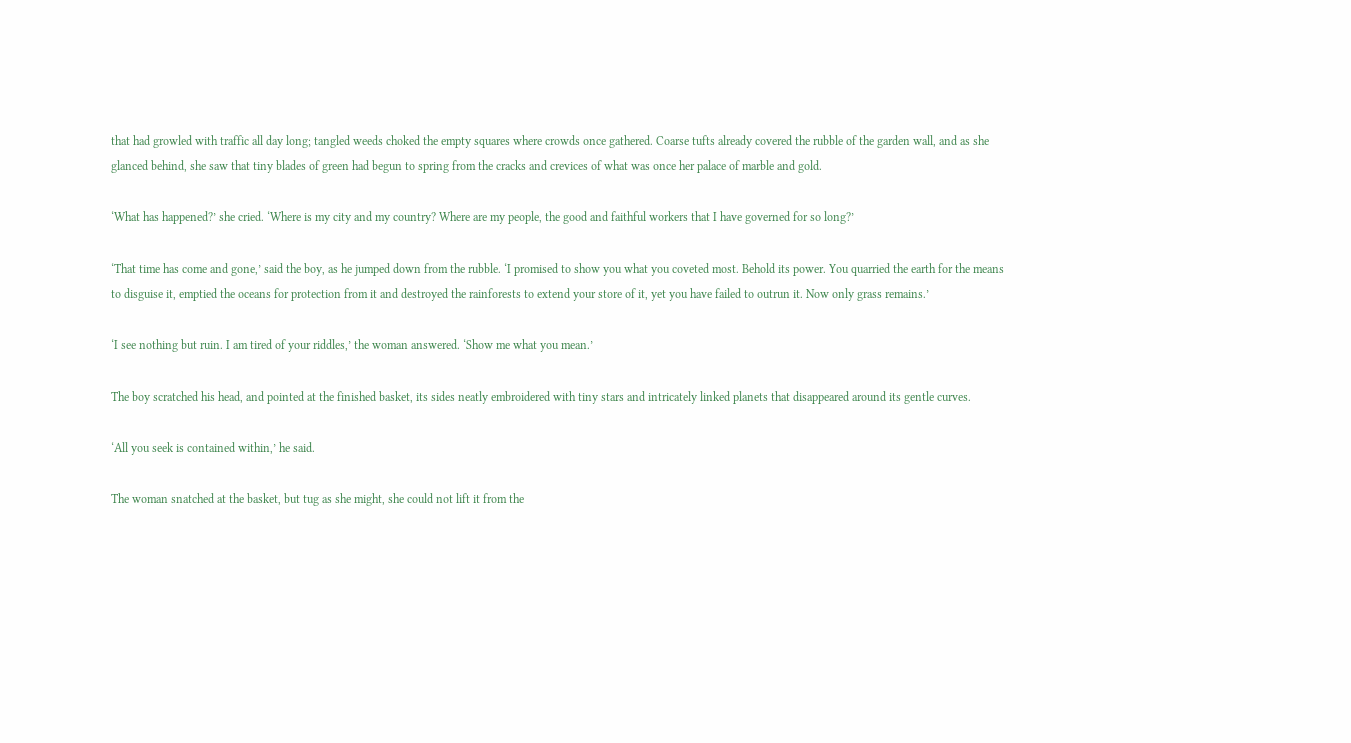that had growled with traffic all day long; tangled weeds choked the empty squares where crowds once gathered. Coarse tufts already covered the rubble of the garden wall, and as she glanced behind, she saw that tiny blades of green had begun to spring from the cracks and crevices of what was once her palace of marble and gold.

‘What has happened?’ she cried. ‘Where is my city and my country? Where are my people, the good and faithful workers that I have governed for so long?’

‘That time has come and gone,’ said the boy, as he jumped down from the rubble. ‘I promised to show you what you coveted most. Behold its power. You quarried the earth for the means to disguise it, emptied the oceans for protection from it and destroyed the rainforests to extend your store of it, yet you have failed to outrun it. Now only grass remains.’

‘I see nothing but ruin. I am tired of your riddles,’ the woman answered. ‘Show me what you mean.’

The boy scratched his head, and pointed at the finished basket, its sides neatly embroidered with tiny stars and intricately linked planets that disappeared around its gentle curves.

‘All you seek is contained within,’ he said.

The woman snatched at the basket, but tug as she might, she could not lift it from the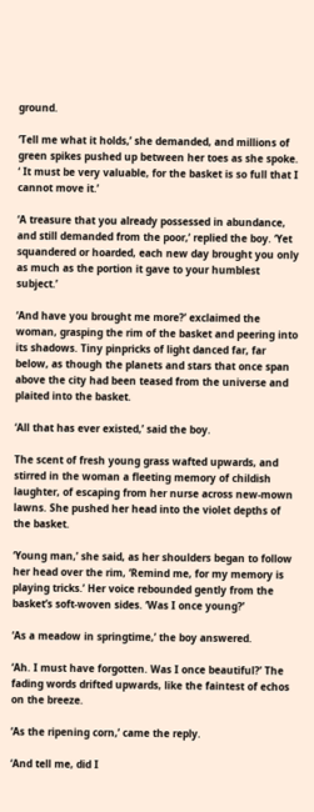ground.

‘Tell me what it holds,’ she demanded, and millions of green spikes pushed up between her toes as she spoke. ‘ It must be very valuable, for the basket is so full that I cannot move it.’

‘A treasure that you already possessed in abundance, and still demanded from the poor,’ replied the boy. ‘Yet squandered or hoarded, each new day brought you only as much as the portion it gave to your humblest subject.’

‘And have you brought me more?’ exclaimed the woman, grasping the rim of the basket and peering into its shadows. Tiny pinpricks of light danced far, far below, as though the planets and stars that once span above the city had been teased from the universe and plaited into the basket.

‘All that has ever existed,’ said the boy.

The scent of fresh young grass wafted upwards, and stirred in the woman a fleeting memory of childish laughter, of escaping from her nurse across new-mown lawns. She pushed her head into the violet depths of the basket.

‘Young man,’ she said, as her shoulders began to follow her head over the rim, ‘Remind me, for my memory is playing tricks.’ Her voice rebounded gently from the basket’s soft-woven sides. ‘Was I once young?’

‘As a meadow in springtime,’ the boy answered.

‘Ah. I must have forgotten. Was I once beautiful?’ The fading words drifted upwards, like the faintest of echos on the breeze.

‘As the ripening corn,’ came the reply.

‘And tell me, did I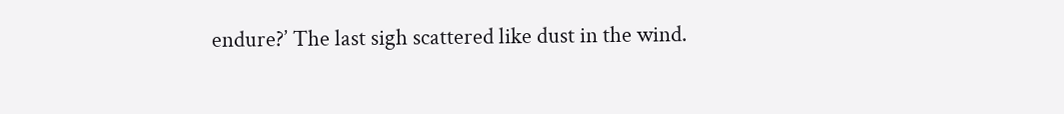endure?’ The last sigh scattered like dust in the wind.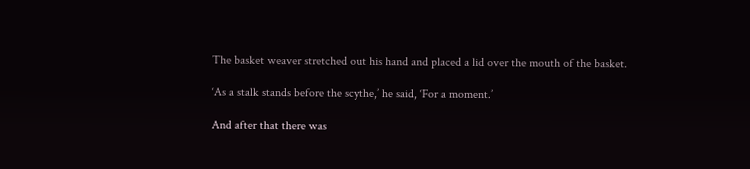The basket weaver stretched out his hand and placed a lid over the mouth of the basket.

‘As a stalk stands before the scythe,’ he said, ‘For a moment.’

And after that there was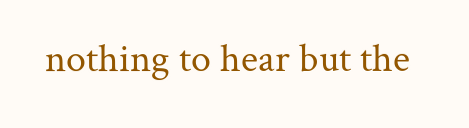nothing to hear but the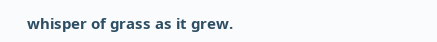whisper of grass as it grew.